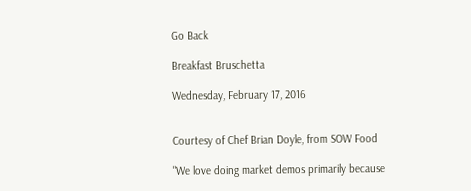Go Back

Breakfast Bruschetta

Wednesday, February 17, 2016


Courtesy of Chef Brian Doyle, from SOW Food

"We love doing market demos primarily because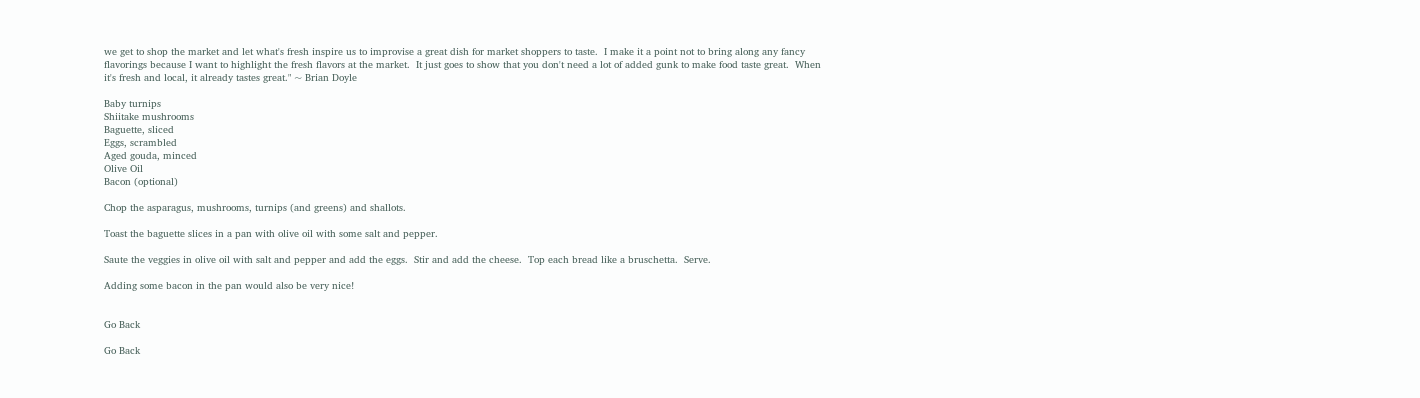we get to shop the market and let what's fresh inspire us to improvise a great dish for market shoppers to taste.  I make it a point not to bring along any fancy flavorings because I want to highlight the fresh flavors at the market.  It just goes to show that you don't need a lot of added gunk to make food taste great.  When it's fresh and local, it already tastes great." ~ Brian Doyle

Baby turnips
Shiitake mushrooms
Baguette, sliced
Eggs, scrambled
Aged gouda, minced
Olive Oil
Bacon (optional)

Chop the asparagus, mushrooms, turnips (and greens) and shallots.

Toast the baguette slices in a pan with olive oil with some salt and pepper.

Saute the veggies in olive oil with salt and pepper and add the eggs.  Stir and add the cheese.  Top each bread like a bruschetta.  Serve.

Adding some bacon in the pan would also be very nice!


Go Back

Go Back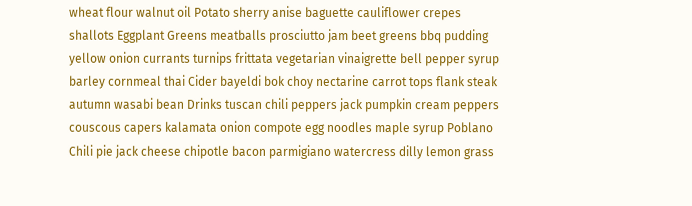wheat flour walnut oil Potato sherry anise baguette cauliflower crepes shallots Eggplant Greens meatballs prosciutto jam beet greens bbq pudding yellow onion currants turnips frittata vegetarian vinaigrette bell pepper syrup barley cornmeal thai Cider bayeldi bok choy nectarine carrot tops flank steak autumn wasabi bean Drinks tuscan chili peppers jack pumpkin cream peppers couscous capers kalamata onion compote egg noodles maple syrup Poblano Chili pie jack cheese chipotle bacon parmigiano watercress dilly lemon grass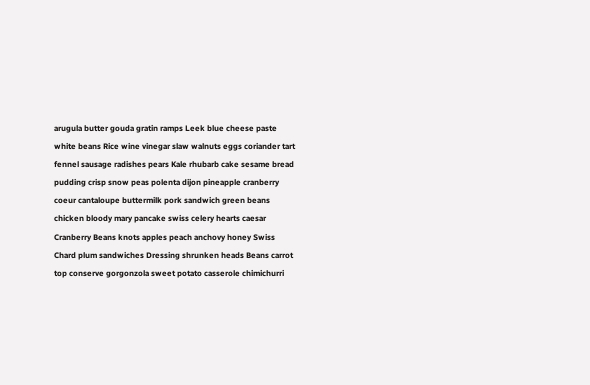arugula butter gouda gratin ramps Leek blue cheese paste white beans Rice wine vinegar slaw walnuts eggs coriander tart fennel sausage radishes pears Kale rhubarb cake sesame bread pudding crisp snow peas polenta dijon pineapple cranberry coeur cantaloupe buttermilk pork sandwich green beans chicken bloody mary pancake swiss celery hearts caesar Cranberry Beans knots apples peach anchovy honey Swiss Chard plum sandwiches Dressing shrunken heads Beans carrot top conserve gorgonzola sweet potato casserole chimichurri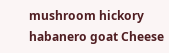mushroom hickory habanero goat Cheese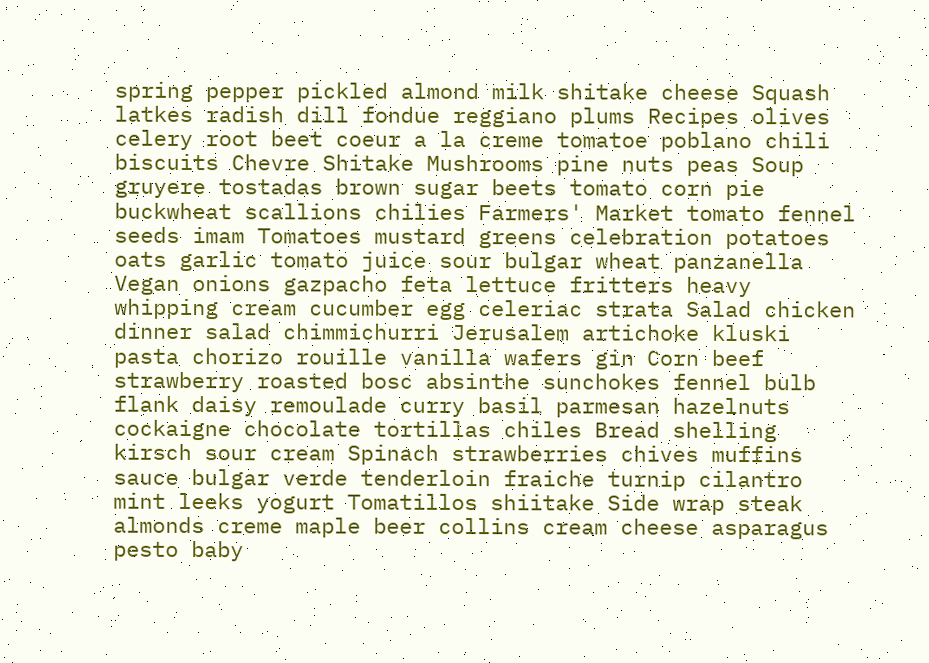spring pepper pickled almond milk shitake cheese Squash latkes radish dill fondue reggiano plums Recipes olives celery root beet coeur a la creme tomatoe poblano chili biscuits Chevre Shitake Mushrooms pine nuts peas Soup gruyere tostadas brown sugar beets tomato corn pie buckwheat scallions chilies Farmers' Market tomato fennel seeds imam Tomatoes mustard greens celebration potatoes oats garlic tomato juice sour bulgar wheat panzanella Vegan onions gazpacho feta lettuce fritters heavy whipping cream cucumber egg celeriac strata Salad chicken dinner salad chimmichurri Jerusalem artichoke kluski pasta chorizo rouille vanilla wafers gin Corn beef strawberry roasted bosc absinthe sunchokes fennel bulb flank daisy remoulade curry basil parmesan hazelnuts cockaigne chocolate tortillas chiles Bread shelling kirsch sour cream Spinach strawberries chives muffins sauce bulgar verde tenderloin fraiche turnip cilantro mint leeks yogurt Tomatillos shiitake Side wrap steak almonds creme maple beer collins cream cheese asparagus pesto baby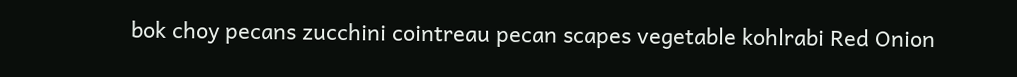bok choy pecans zucchini cointreau pecan scapes vegetable kohlrabi Red Onion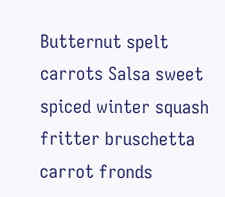Butternut spelt carrots Salsa sweet spiced winter squash fritter bruschetta carrot fronds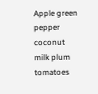Apple green pepper coconut milk plum tomatoes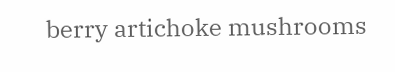berry artichoke mushrooms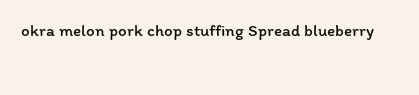okra melon pork chop stuffing Spread blueberry